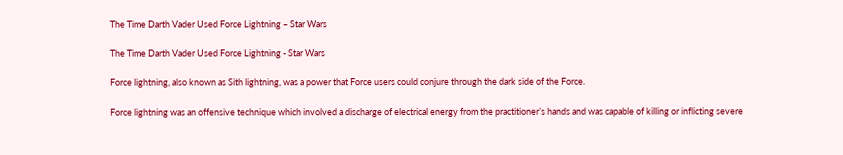The Time Darth Vader Used Force Lightning – Star Wars

The Time Darth Vader Used Force Lightning - Star Wars

Force lightning, also known as Sith lightning, was a power that Force users could conjure through the dark side of the Force.

Force lightning was an offensive technique which involved a discharge of electrical energy from the practitioner’s hands and was capable of killing or inflicting severe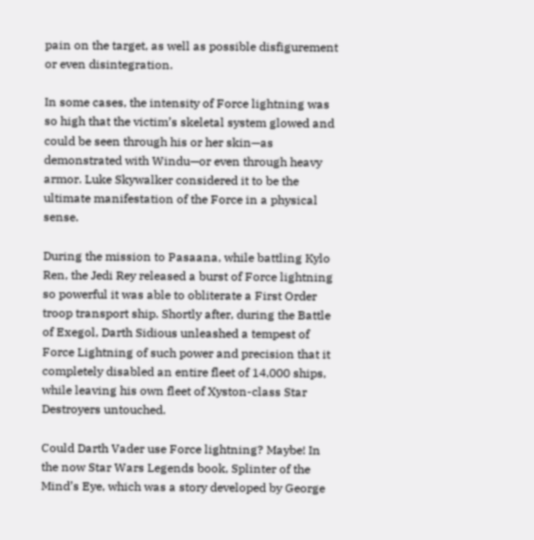pain on the target, as well as possible disfigurement or even disintegration.

In some cases, the intensity of Force lightning was so high that the victim’s skeletal system glowed and could be seen through his or her skin—as demonstrated with Windu—or even through heavy armor. Luke Skywalker considered it to be the ultimate manifestation of the Force in a physical sense.

During the mission to Pasaana, while battling Kylo Ren, the Jedi Rey released a burst of Force lightning so powerful it was able to obliterate a First Order troop transport ship. Shortly after, during the Battle of Exegol, Darth Sidious unleashed a tempest of Force Lightning of such power and precision that it completely disabled an entire fleet of 14,000 ships, while leaving his own fleet of Xyston-class Star Destroyers untouched.

Could Darth Vader use Force lightning? Maybe! In the now Star Wars Legends book, Splinter of the Mind’s Eye, which was a story developed by George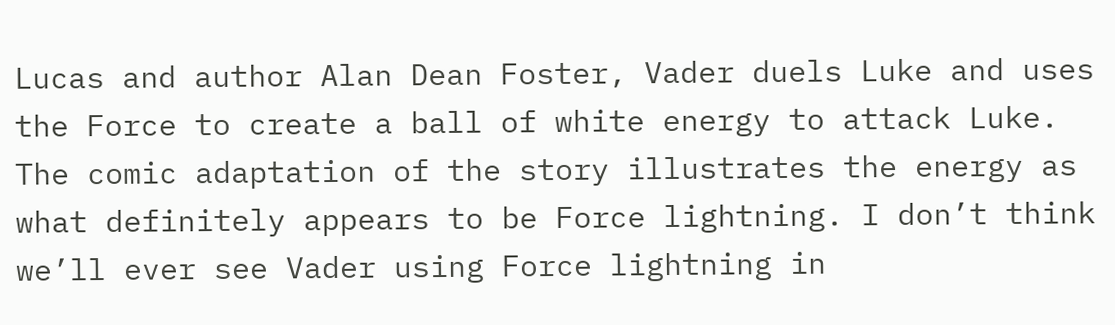Lucas and author Alan Dean Foster, Vader duels Luke and uses the Force to create a ball of white energy to attack Luke. The comic adaptation of the story illustrates the energy as what definitely appears to be Force lightning. I don’t think we’ll ever see Vader using Force lightning in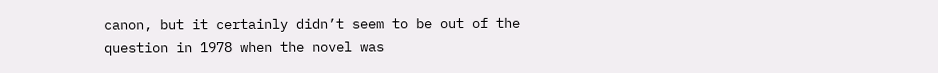canon, but it certainly didn’t seem to be out of the question in 1978 when the novel was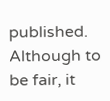published. Although to be fair, it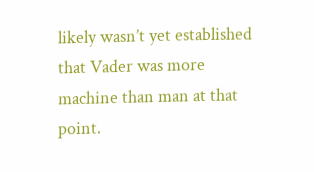likely wasn’t yet established that Vader was more machine than man at that point.